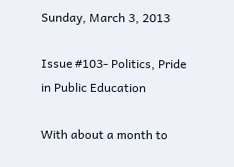Sunday, March 3, 2013

Issue #103- Politics, Pride in Public Education

With about a month to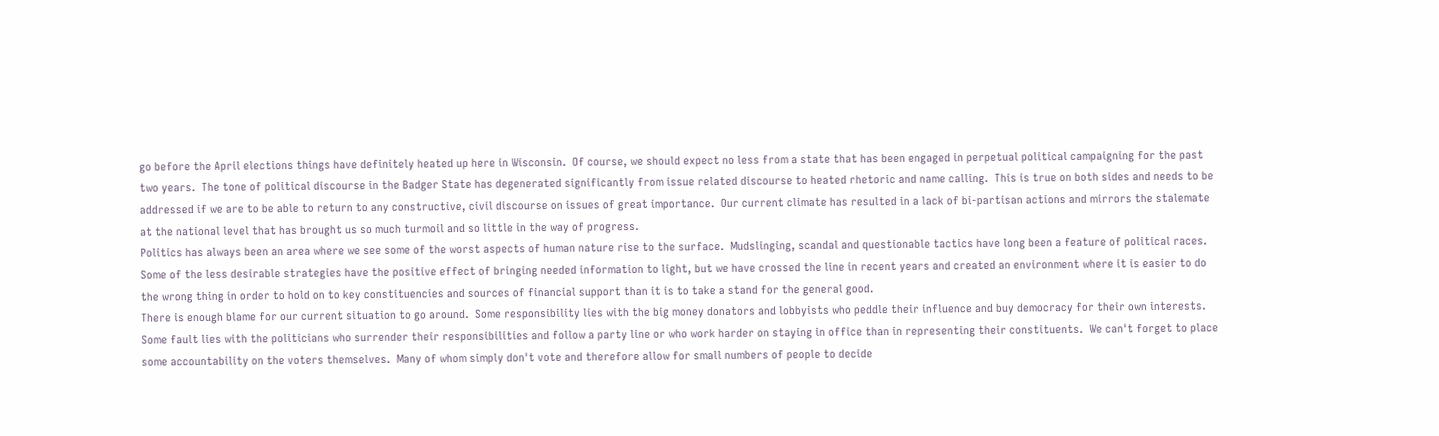go before the April elections things have definitely heated up here in Wisconsin.  Of course, we should expect no less from a state that has been engaged in perpetual political campaigning for the past two years.  The tone of political discourse in the Badger State has degenerated significantly from issue related discourse to heated rhetoric and name calling.  This is true on both sides and needs to be addressed if we are to be able to return to any constructive, civil discourse on issues of great importance.  Our current climate has resulted in a lack of bi-partisan actions and mirrors the stalemate at the national level that has brought us so much turmoil and so little in the way of progress.
Politics has always been an area where we see some of the worst aspects of human nature rise to the surface.  Mudslinging, scandal and questionable tactics have long been a feature of political races.  Some of the less desirable strategies have the positive effect of bringing needed information to light, but we have crossed the line in recent years and created an environment where it is easier to do the wrong thing in order to hold on to key constituencies and sources of financial support than it is to take a stand for the general good.
There is enough blame for our current situation to go around.  Some responsibility lies with the big money donators and lobbyists who peddle their influence and buy democracy for their own interests.  Some fault lies with the politicians who surrender their responsibilities and follow a party line or who work harder on staying in office than in representing their constituents.  We can't forget to place some accountability on the voters themselves.  Many of whom simply don't vote and therefore allow for small numbers of people to decide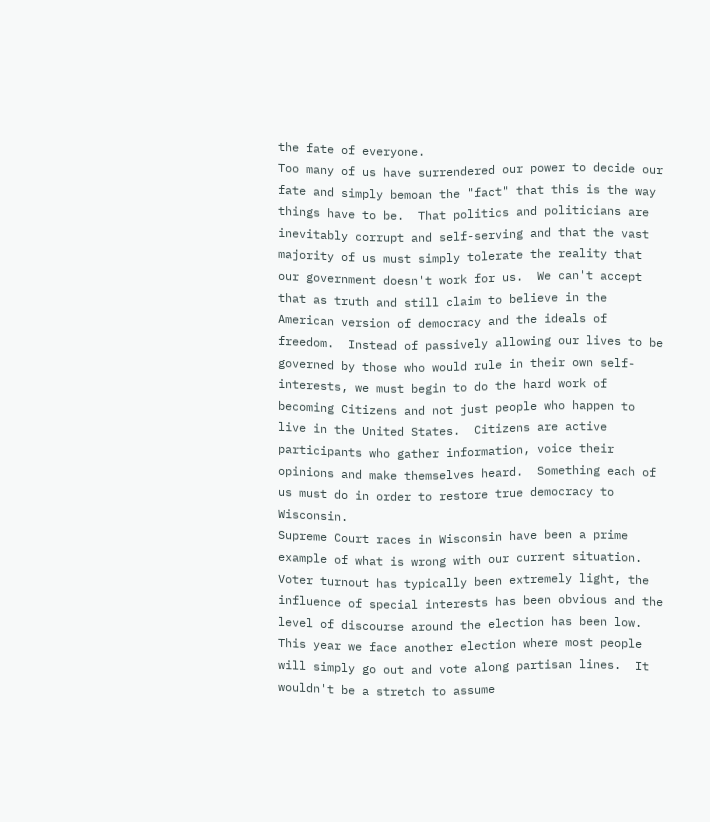the fate of everyone.
Too many of us have surrendered our power to decide our fate and simply bemoan the "fact" that this is the way things have to be.  That politics and politicians are inevitably corrupt and self-serving and that the vast majority of us must simply tolerate the reality that our government doesn't work for us.  We can't accept that as truth and still claim to believe in the American version of democracy and the ideals of freedom.  Instead of passively allowing our lives to be governed by those who would rule in their own self-interests, we must begin to do the hard work of becoming Citizens and not just people who happen to live in the United States.  Citizens are active participants who gather information, voice their opinions and make themselves heard.  Something each of us must do in order to restore true democracy to Wisconsin.
Supreme Court races in Wisconsin have been a prime example of what is wrong with our current situation.  Voter turnout has typically been extremely light, the influence of special interests has been obvious and the level of discourse around the election has been low.  This year we face another election where most people will simply go out and vote along partisan lines.  It wouldn't be a stretch to assume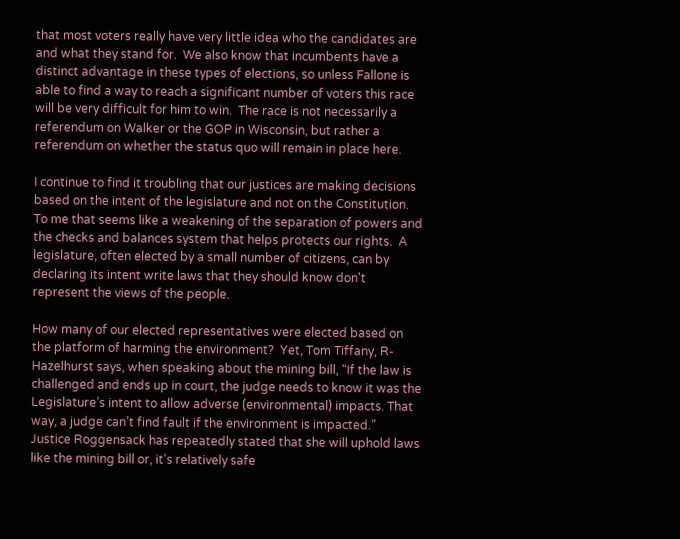that most voters really have very little idea who the candidates are and what they stand for.  We also know that incumbents have a distinct advantage in these types of elections, so unless Fallone is able to find a way to reach a significant number of voters this race will be very difficult for him to win.  The race is not necessarily a referendum on Walker or the GOP in Wisconsin, but rather a referendum on whether the status quo will remain in place here.

I continue to find it troubling that our justices are making decisions based on the intent of the legislature and not on the Constitution.  To me that seems like a weakening of the separation of powers and the checks and balances system that helps protects our rights.  A legislature, often elected by a small number of citizens, can by declaring its intent write laws that they should know don't represent the views of the people.

How many of our elected representatives were elected based on the platform of harming the environment?  Yet, Tom Tiffany, R-Hazelhurst says, when speaking about the mining bill, “If the law is challenged and ends up in court, the judge needs to know it was the Legislature’s intent to allow adverse (environmental) impacts. That way, a judge can’t find fault if the environment is impacted.”  Justice Roggensack has repeatedly stated that she will uphold laws like the mining bill or, it's relatively safe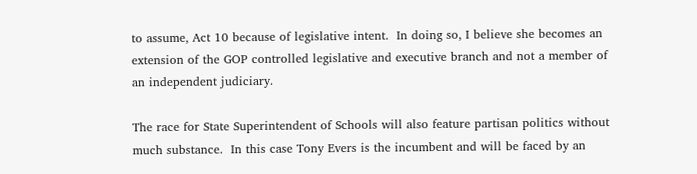to assume, Act 10 because of legislative intent.  In doing so, I believe she becomes an extension of the GOP controlled legislative and executive branch and not a member of an independent judiciary.

The race for State Superintendent of Schools will also feature partisan politics without much substance.  In this case Tony Evers is the incumbent and will be faced by an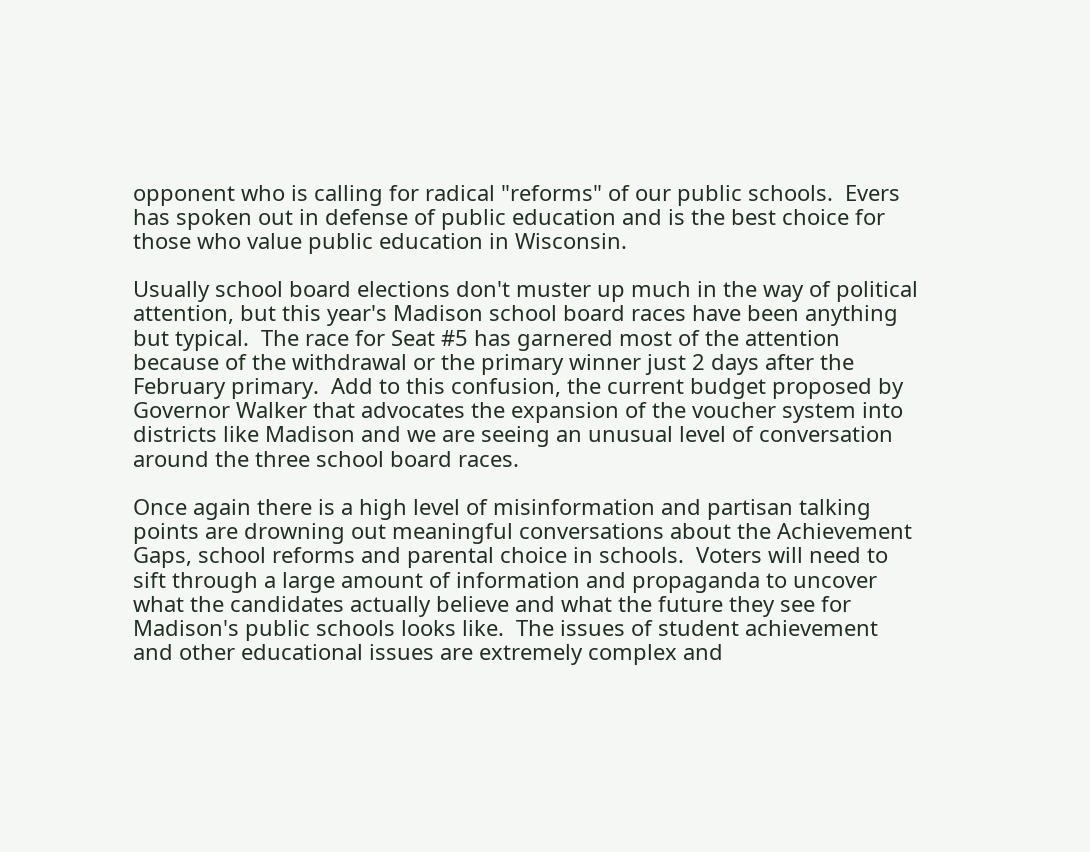opponent who is calling for radical "reforms" of our public schools.  Evers has spoken out in defense of public education and is the best choice for those who value public education in Wisconsin.

Usually school board elections don't muster up much in the way of political attention, but this year's Madison school board races have been anything but typical.  The race for Seat #5 has garnered most of the attention because of the withdrawal or the primary winner just 2 days after the February primary.  Add to this confusion, the current budget proposed by Governor Walker that advocates the expansion of the voucher system into districts like Madison and we are seeing an unusual level of conversation around the three school board races.

Once again there is a high level of misinformation and partisan talking points are drowning out meaningful conversations about the Achievement Gaps, school reforms and parental choice in schools.  Voters will need to sift through a large amount of information and propaganda to uncover what the candidates actually believe and what the future they see for Madison's public schools looks like.  The issues of student achievement and other educational issues are extremely complex and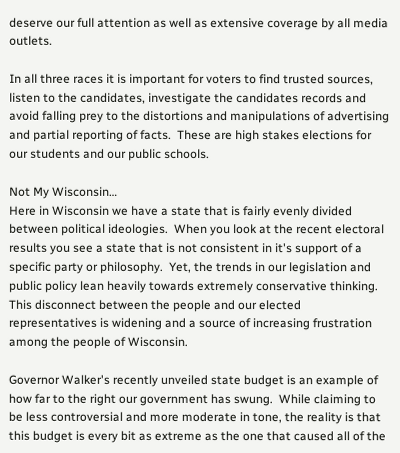deserve our full attention as well as extensive coverage by all media outlets.

In all three races it is important for voters to find trusted sources, listen to the candidates, investigate the candidates records and avoid falling prey to the distortions and manipulations of advertising and partial reporting of facts.  These are high stakes elections for our students and our public schools.

Not My Wisconsin…
Here in Wisconsin we have a state that is fairly evenly divided between political ideologies.  When you look at the recent electoral results you see a state that is not consistent in it's support of a specific party or philosophy.  Yet, the trends in our legislation and public policy lean heavily towards extremely conservative thinking.  This disconnect between the people and our elected representatives is widening and a source of increasing frustration among the people of Wisconsin.

Governor Walker's recently unveiled state budget is an example of how far to the right our government has swung.  While claiming to be less controversial and more moderate in tone, the reality is that this budget is every bit as extreme as the one that caused all of the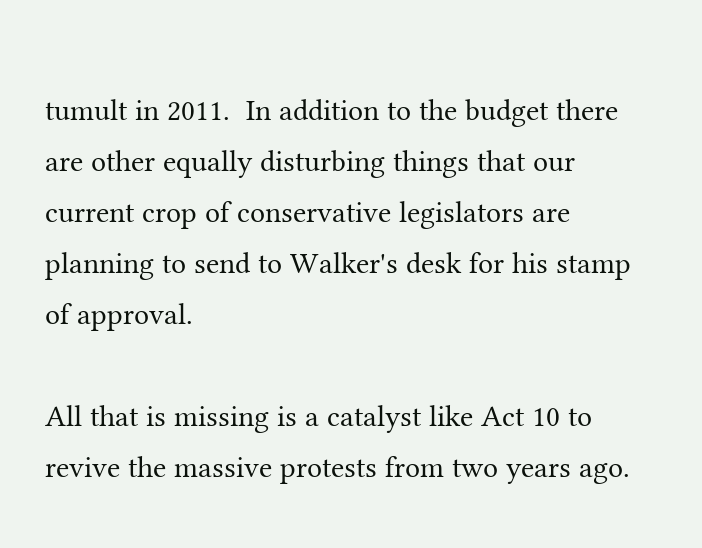tumult in 2011.  In addition to the budget there are other equally disturbing things that our current crop of conservative legislators are planning to send to Walker's desk for his stamp of approval.

All that is missing is a catalyst like Act 10 to revive the massive protests from two years ago.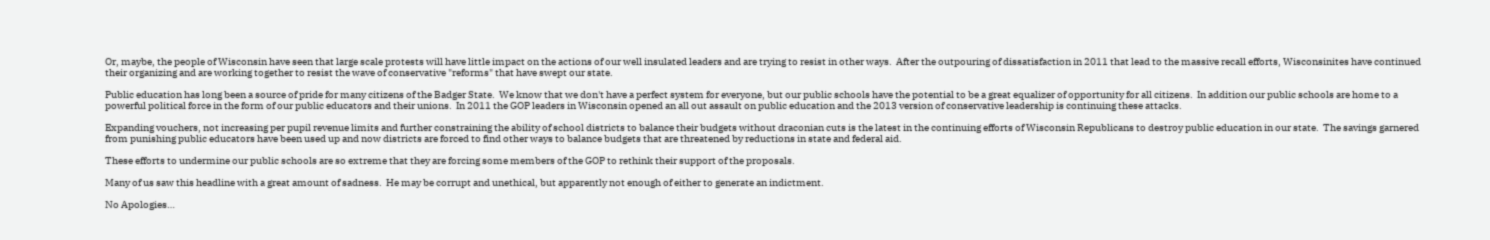Or, maybe, the people of Wisconsin have seen that large scale protests will have little impact on the actions of our well insulated leaders and are trying to resist in other ways.  After the outpouring of dissatisfaction in 2011 that lead to the massive recall efforts, Wisconsinites have continued their organizing and are working together to resist the wave of conservative "reforms" that have swept our state.

Public education has long been a source of pride for many citizens of the Badger State.  We know that we don't have a perfect system for everyone, but our public schools have the potential to be a great equalizer of opportunity for all citizens.  In addition our public schools are home to a powerful political force in the form of our public educators and their unions.  In 2011 the GOP leaders in Wisconsin opened an all out assault on public education and the 2013 version of conservative leadership is continuing these attacks.

Expanding vouchers, not increasing per pupil revenue limits and further constraining the ability of school districts to balance their budgets without draconian cuts is the latest in the continuing efforts of Wisconsin Republicans to destroy public education in our state.  The savings garnered from punishing public educators have been used up and now districts are forced to find other ways to balance budgets that are threatened by reductions in state and federal aid.

These efforts to undermine our public schools are so extreme that they are forcing some members of the GOP to rethink their support of the proposals.

Many of us saw this headline with a great amount of sadness.  He may be corrupt and unethical, but apparently not enough of either to generate an indictment.

No Apologies…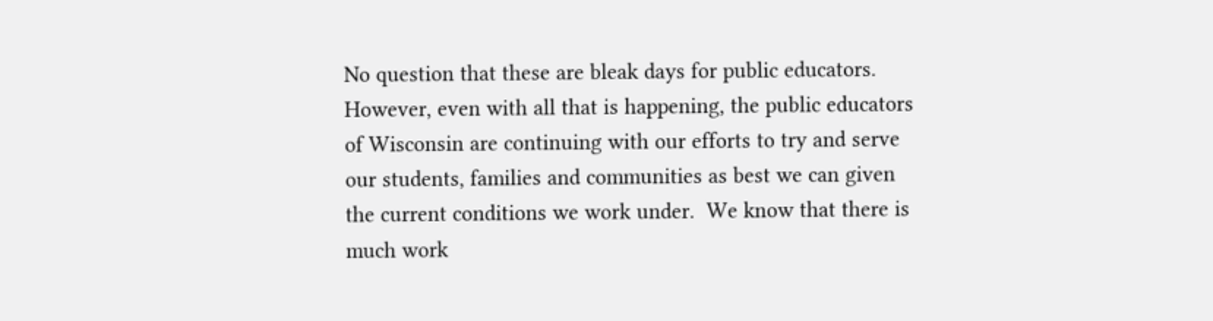No question that these are bleak days for public educators.  However, even with all that is happening, the public educators of Wisconsin are continuing with our efforts to try and serve our students, families and communities as best we can given the current conditions we work under.  We know that there is much work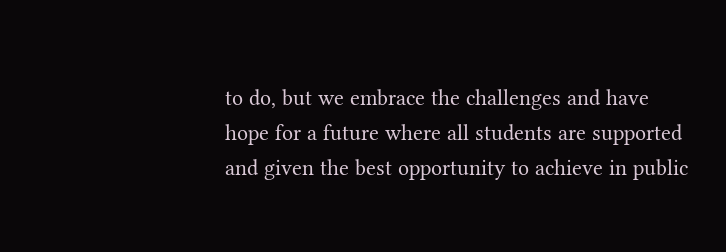to do, but we embrace the challenges and have hope for a future where all students are supported and given the best opportunity to achieve in public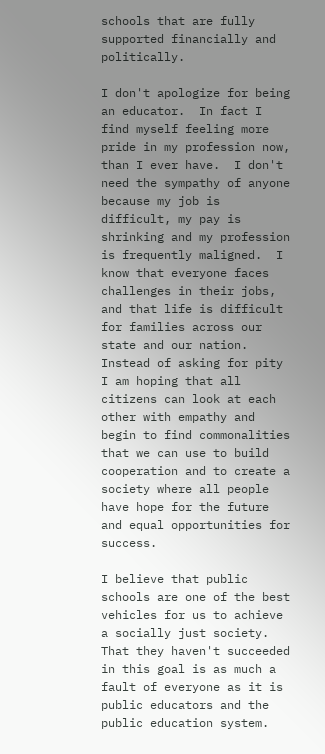schools that are fully supported financially and politically.

I don't apologize for being an educator.  In fact I find myself feeling more pride in my profession now, than I ever have.  I don't need the sympathy of anyone because my job is difficult, my pay is shrinking and my profession is frequently maligned.  I know that everyone faces challenges in their jobs, and that life is difficult for families across our state and our nation.  Instead of asking for pity I am hoping that all citizens can look at each other with empathy and begin to find commonalities that we can use to build cooperation and to create a society where all people have hope for the future and equal opportunities for success.

I believe that public schools are one of the best vehicles for us to achieve a socially just society.  That they haven't succeeded in this goal is as much a fault of everyone as it is public educators and the public education system.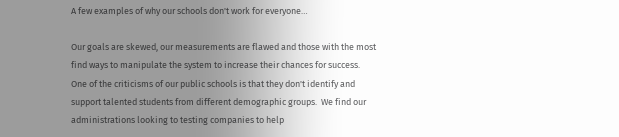A few examples of why our schools don't work for everyone…

Our goals are skewed, our measurements are flawed and those with the most find ways to manipulate the system to increase their chances for success.  One of the criticisms of our public schools is that they don't identify and support talented students from different demographic groups.  We find our administrations looking to testing companies to help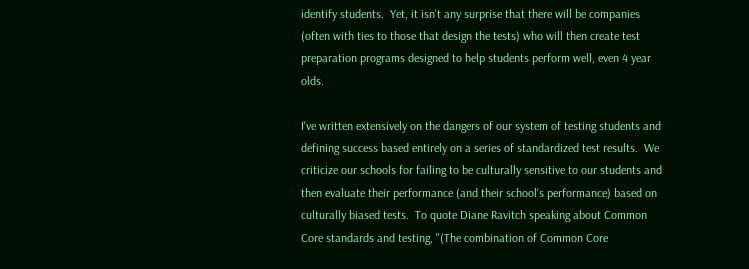identify students.  Yet, it isn't any surprise that there will be companies (often with ties to those that design the tests) who will then create test preparation programs designed to help students perform well, even 4 year olds.

I've written extensively on the dangers of our system of testing students and defining success based entirely on a series of standardized test results.  We criticize our schools for failing to be culturally sensitive to our students and then evaluate their performance (and their school's performance) based on culturally biased tests.  To quote Diane Ravitch speaking about Common Core standards and testing, "(The combination of Common Core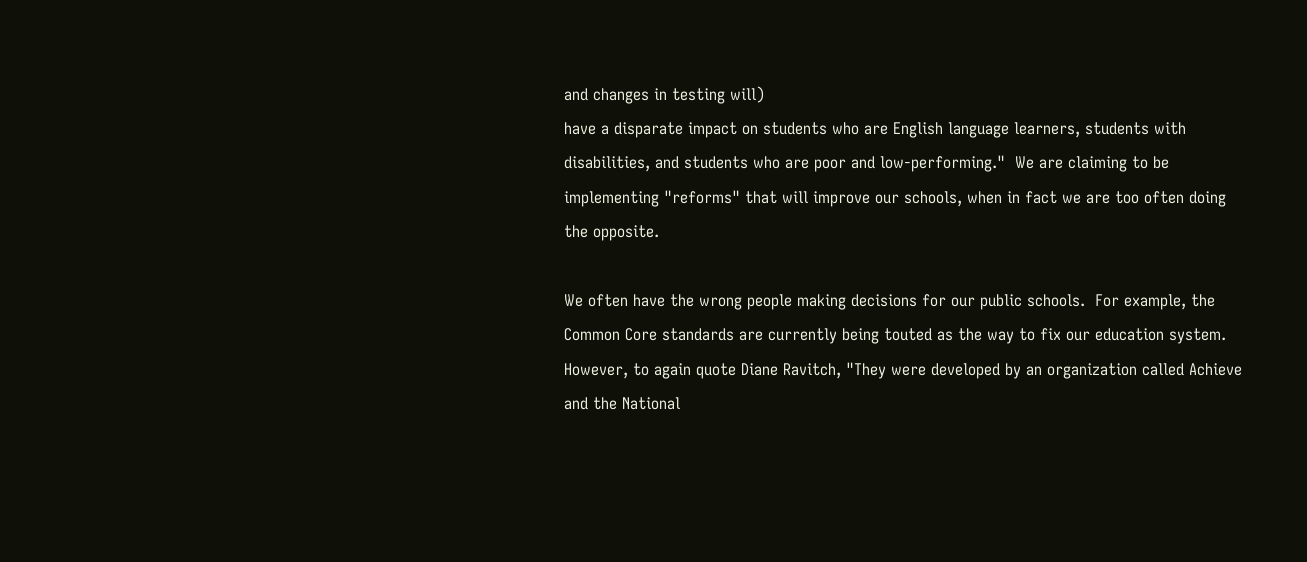and changes in testing will)
have a disparate impact on students who are English language learners, students with disabilities, and students who are poor and low-performing."  We are claiming to be implementing "reforms" that will improve our schools, when in fact we are too often doing the opposite.

We often have the wrong people making decisions for our public schools.  For example, the Common Core standards are currently being touted as the way to fix our education system.  However, to again quote Diane Ravitch, "They were developed by an organization called Achieve and the National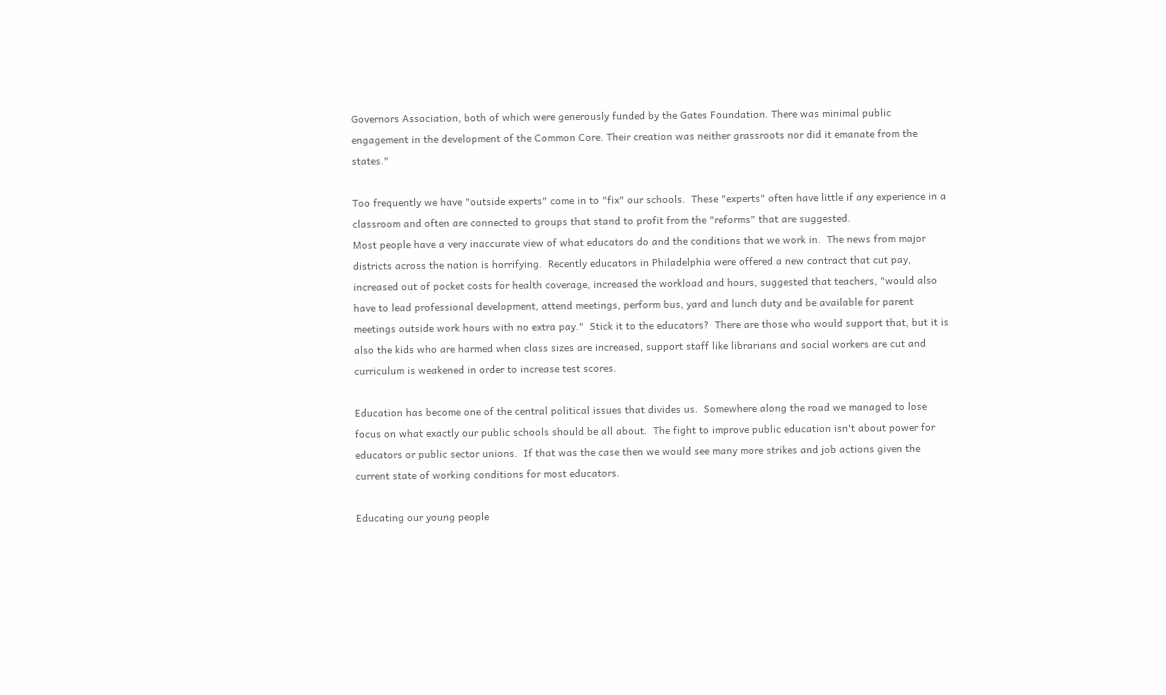Governors Association, both of which were generously funded by the Gates Foundation. There was minimal public engagement in the development of the Common Core. Their creation was neither grassroots nor did it emanate from the states."

Too frequently we have "outside experts" come in to "fix" our schools.  These "experts" often have little if any experience in a classroom and often are connected to groups that stand to profit from the "reforms" that are suggested.
Most people have a very inaccurate view of what educators do and the conditions that we work in.  The news from major districts across the nation is horrifying.  Recently educators in Philadelphia were offered a new contract that cut pay, increased out of pocket costs for health coverage, increased the workload and hours, suggested that teachers, "would also have to lead professional development, attend meetings, perform bus, yard and lunch duty and be available for parent meetings outside work hours with no extra pay."  Stick it to the educators?  There are those who would support that, but it is also the kids who are harmed when class sizes are increased, support staff like librarians and social workers are cut and curriculum is weakened in order to increase test scores.

Education has become one of the central political issues that divides us.  Somewhere along the road we managed to lose focus on what exactly our public schools should be all about.  The fight to improve public education isn't about power for educators or public sector unions.  If that was the case then we would see many more strikes and job actions given the current state of working conditions for most educators.

Educating our young people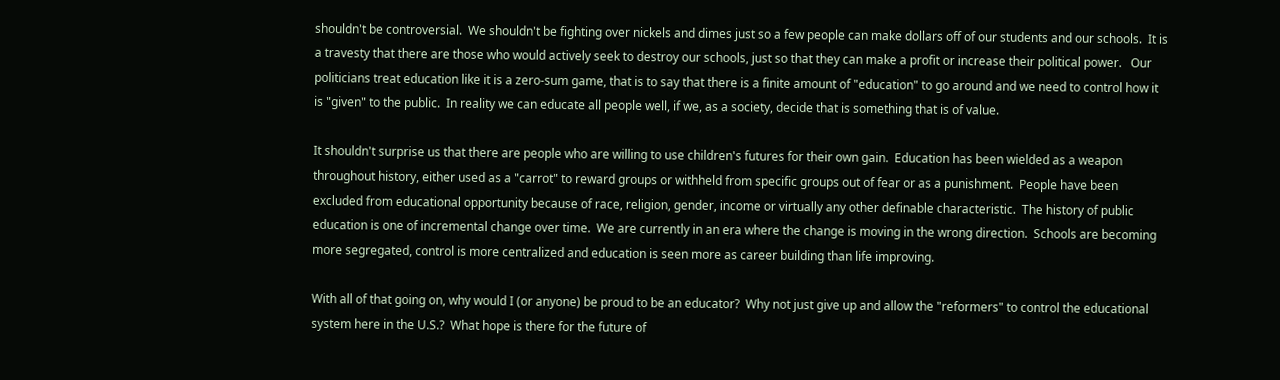shouldn't be controversial.  We shouldn't be fighting over nickels and dimes just so a few people can make dollars off of our students and our schools.  It is a travesty that there are those who would actively seek to destroy our schools, just so that they can make a profit or increase their political power.   Our politicians treat education like it is a zero-sum game, that is to say that there is a finite amount of "education" to go around and we need to control how it is "given" to the public.  In reality we can educate all people well, if we, as a society, decide that is something that is of value.

It shouldn't surprise us that there are people who are willing to use children's futures for their own gain.  Education has been wielded as a weapon throughout history, either used as a "carrot" to reward groups or withheld from specific groups out of fear or as a punishment.  People have been excluded from educational opportunity because of race, religion, gender, income or virtually any other definable characteristic.  The history of public education is one of incremental change over time.  We are currently in an era where the change is moving in the wrong direction.  Schools are becoming more segregated, control is more centralized and education is seen more as career building than life improving.

With all of that going on, why would I (or anyone) be proud to be an educator?  Why not just give up and allow the "reformers" to control the educational system here in the U.S.?  What hope is there for the future of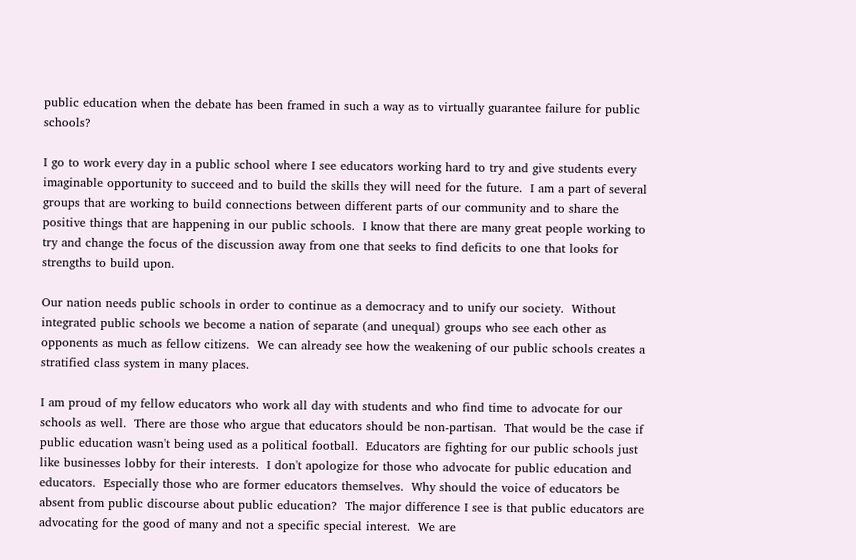public education when the debate has been framed in such a way as to virtually guarantee failure for public schools?

I go to work every day in a public school where I see educators working hard to try and give students every imaginable opportunity to succeed and to build the skills they will need for the future.  I am a part of several groups that are working to build connections between different parts of our community and to share the positive things that are happening in our public schools.  I know that there are many great people working to try and change the focus of the discussion away from one that seeks to find deficits to one that looks for strengths to build upon.

Our nation needs public schools in order to continue as a democracy and to unify our society.  Without integrated public schools we become a nation of separate (and unequal) groups who see each other as opponents as much as fellow citizens.  We can already see how the weakening of our public schools creates a stratified class system in many places.

I am proud of my fellow educators who work all day with students and who find time to advocate for our schools as well.  There are those who argue that educators should be non-partisan.  That would be the case if public education wasn't being used as a political football.  Educators are fighting for our public schools just like businesses lobby for their interests.  I don't apologize for those who advocate for public education and educators.  Especially those who are former educators themselves.  Why should the voice of educators be absent from public discourse about public education?  The major difference I see is that public educators are advocating for the good of many and not a specific special interest.  We are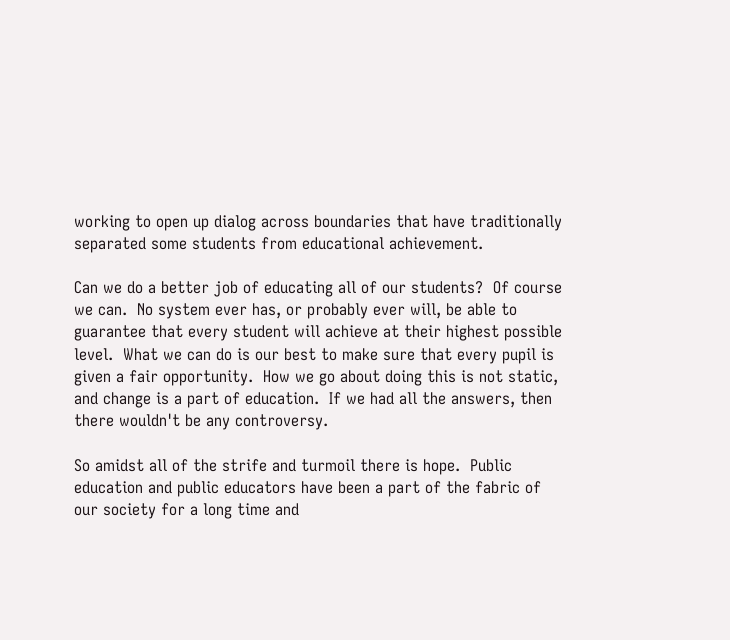working to open up dialog across boundaries that have traditionally separated some students from educational achievement.

Can we do a better job of educating all of our students?  Of course we can.  No system ever has, or probably ever will, be able to guarantee that every student will achieve at their highest possible level.  What we can do is our best to make sure that every pupil is given a fair opportunity.  How we go about doing this is not static, and change is a part of education.  If we had all the answers, then there wouldn't be any controversy.

So amidst all of the strife and turmoil there is hope.  Public education and public educators have been a part of the fabric of our society for a long time and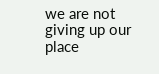we are not giving up our place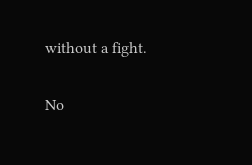without a fight.

No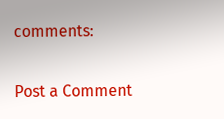comments:

Post a Comment